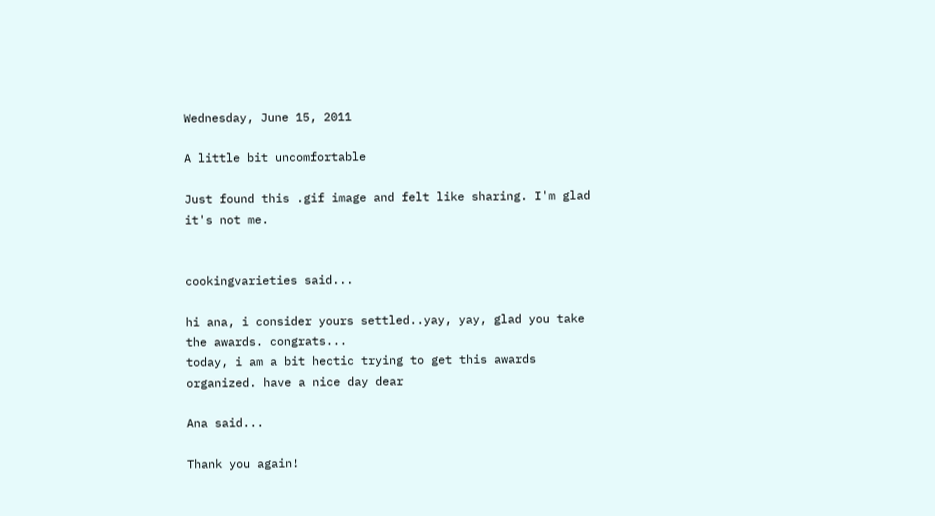Wednesday, June 15, 2011

A little bit uncomfortable

Just found this .gif image and felt like sharing. I'm glad it's not me.


cookingvarieties said...

hi ana, i consider yours settled..yay, yay, glad you take the awards. congrats...
today, i am a bit hectic trying to get this awards organized. have a nice day dear

Ana said...

Thank you again!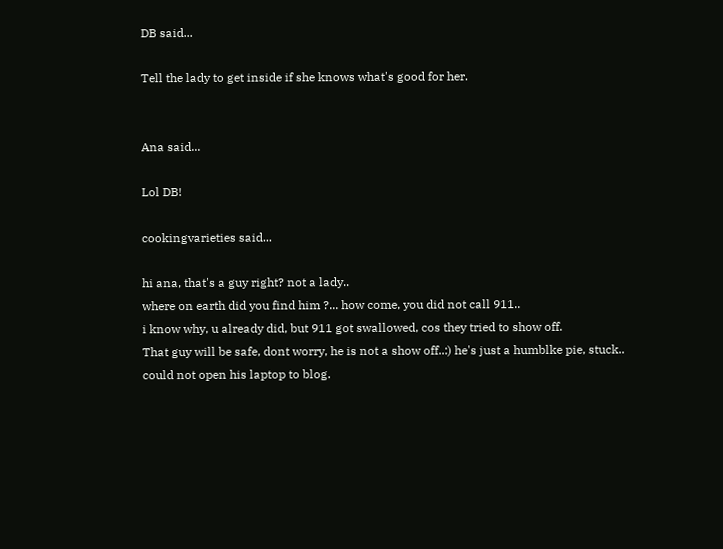DB said...

Tell the lady to get inside if she knows what's good for her.


Ana said...

Lol DB!

cookingvarieties said...

hi ana, that's a guy right? not a lady..
where on earth did you find him ?... how come, you did not call 911..
i know why, u already did, but 911 got swallowed, cos they tried to show off.
That guy will be safe, dont worry, he is not a show off..:) he's just a humblke pie, stuck..
could not open his laptop to blog.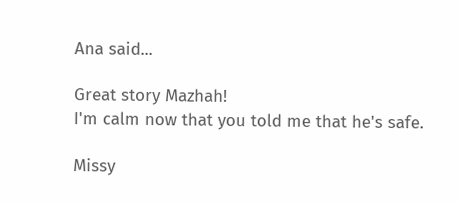Ana said...

Great story Mazhah!
I'm calm now that you told me that he's safe.

Missy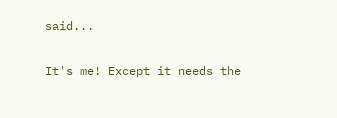said...

It's me! Except it needs the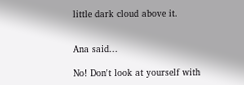little dark cloud above it.


Ana said...

No! Don't look at yourself with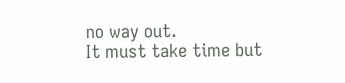no way out.
It must take time but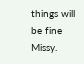things will be fine Missy.